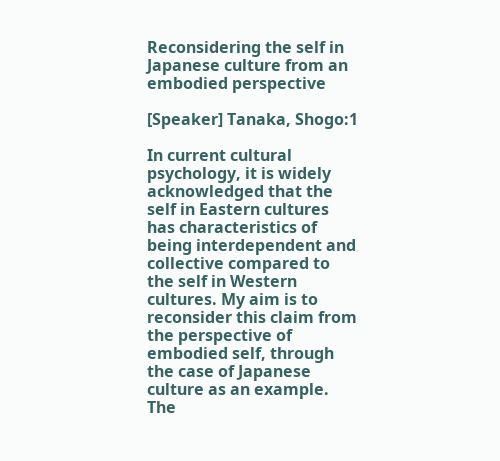Reconsidering the self in Japanese culture from an embodied perspective

[Speaker] Tanaka, Shogo:1

In current cultural psychology, it is widely acknowledged that the self in Eastern cultures has characteristics of being interdependent and collective compared to the self in Western cultures. My aim is to reconsider this claim from the perspective of embodied self, through the case of Japanese culture as an example. The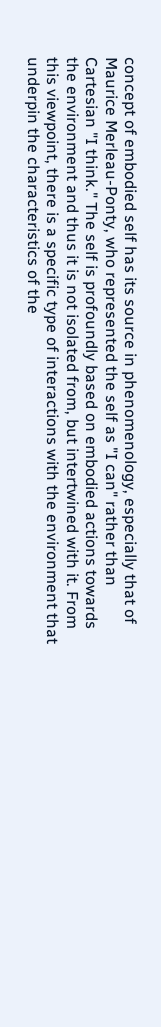concept of embodied self has its source in phenomenology, especially that of Maurice Merleau-Ponty, who represented the self as "I can" rather than Cartesian "I think." The self is profoundly based on embodied actions towards the environment and thus it is not isolated from, but intertwined with it. From this viewpoint, there is a specific type of interactions with the environment that underpin the characteristics of the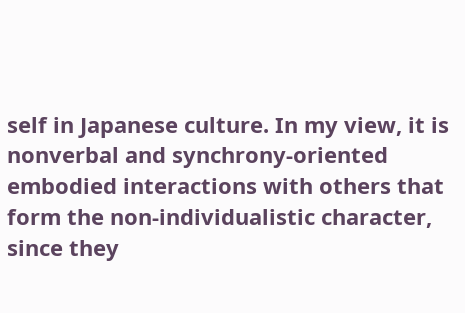self in Japanese culture. In my view, it is nonverbal and synchrony-oriented embodied interactions with others that form the non-individualistic character, since they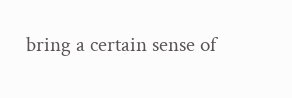bring a certain sense of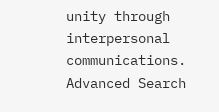unity through interpersonal communications.
Advanced Search